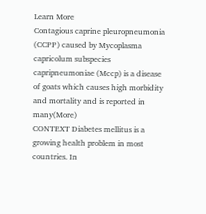Learn More
Contagious caprine pleuropneumonia (CCPP) caused by Mycoplasma capricolum subspecies capripneumoniae (Mccp) is a disease of goats which causes high morbidity and mortality and is reported in many(More)
CONTEXT Diabetes mellitus is a growing health problem in most countries. In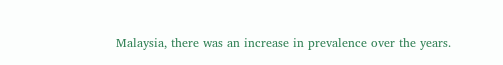Malaysia, there was an increase in prevalence over the years.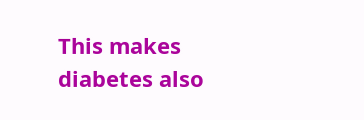This makes diabetes also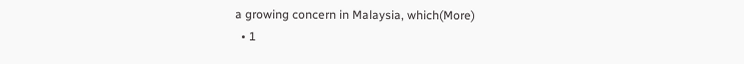a growing concern in Malaysia, which(More)
  • 1